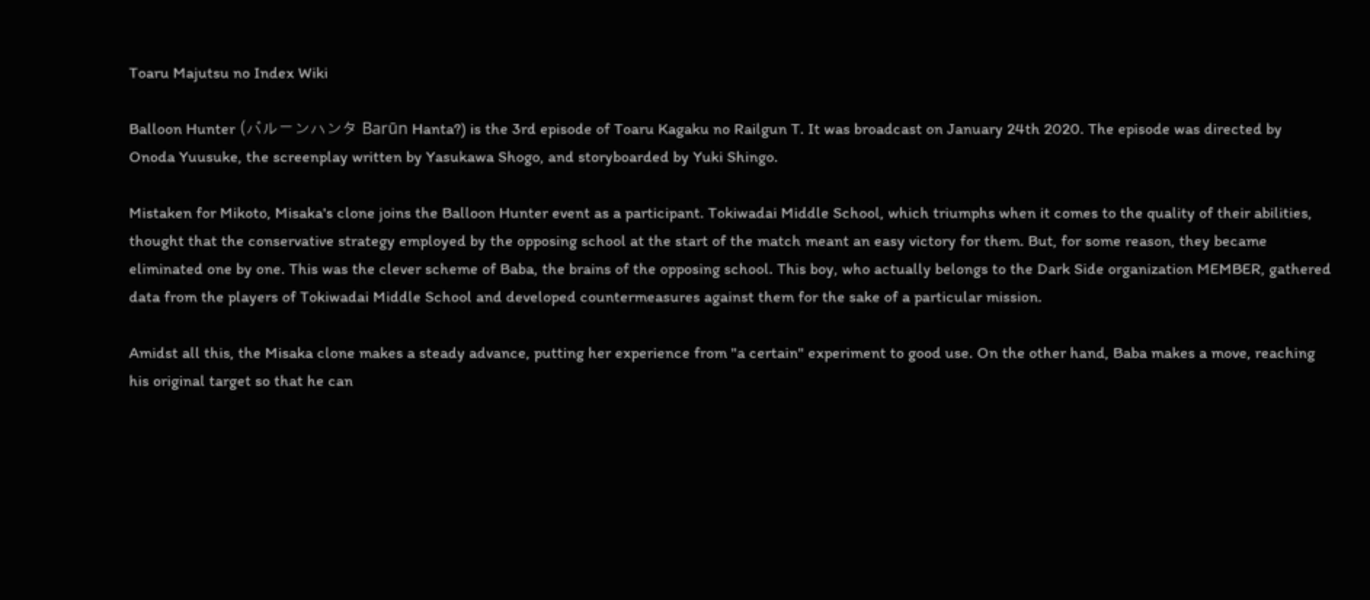Toaru Majutsu no Index Wiki

Balloon Hunter (バルーンハンタ Barūn Hanta?) is the 3rd episode of Toaru Kagaku no Railgun T. It was broadcast on January 24th 2020. The episode was directed by Onoda Yuusuke, the screenplay written by Yasukawa Shogo, and storyboarded by Yuki Shingo.

Mistaken for Mikoto, Misaka's clone joins the Balloon Hunter event as a participant. Tokiwadai Middle School, which triumphs when it comes to the quality of their abilities, thought that the conservative strategy employed by the opposing school at the start of the match meant an easy victory for them. But, for some reason, they became eliminated one by one. This was the clever scheme of Baba, the brains of the opposing school. This boy, who actually belongs to the Dark Side organization MEMBER, gathered data from the players of Tokiwadai Middle School and developed countermeasures against them for the sake of a particular mission.

Amidst all this, the Misaka clone makes a steady advance, putting her experience from "a certain" experiment to good use. On the other hand, Baba makes a move, reaching his original target so that he can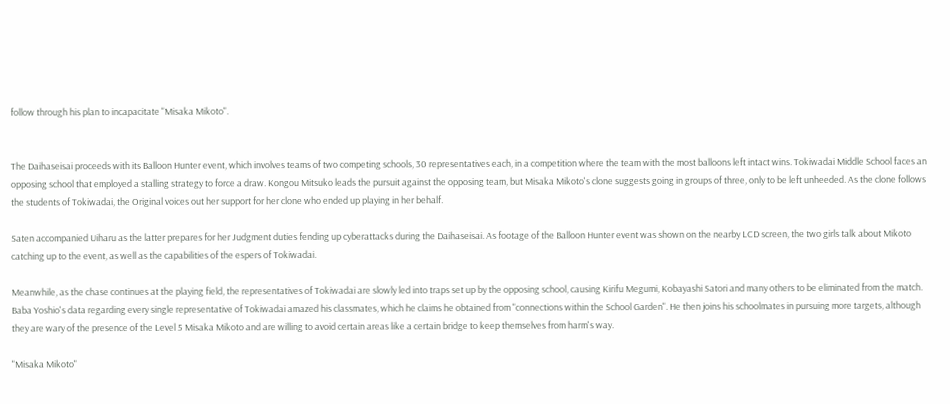follow through his plan to incapacitate "Misaka Mikoto".


The Daihaseisai proceeds with its Balloon Hunter event, which involves teams of two competing schools, 30 representatives each, in a competition where the team with the most balloons left intact wins. Tokiwadai Middle School faces an opposing school that employed a stalling strategy to force a draw. Kongou Mitsuko leads the pursuit against the opposing team, but Misaka Mikoto's clone suggests going in groups of three, only to be left unheeded. As the clone follows the students of Tokiwadai, the Original voices out her support for her clone who ended up playing in her behalf.

Saten accompanied Uiharu as the latter prepares for her Judgment duties fending up cyberattacks during the Daihaseisai. As footage of the Balloon Hunter event was shown on the nearby LCD screen, the two girls talk about Mikoto catching up to the event, as well as the capabilities of the espers of Tokiwadai.

Meanwhile, as the chase continues at the playing field, the representatives of Tokiwadai are slowly led into traps set up by the opposing school, causing Kirifu Megumi, Kobayashi Satori and many others to be eliminated from the match. Baba Yoshio's data regarding every single representative of Tokiwadai amazed his classmates, which he claims he obtained from "connections within the School Garden". He then joins his schoolmates in pursuing more targets, although they are wary of the presence of the Level 5 Misaka Mikoto and are willing to avoid certain areas like a certain bridge to keep themselves from harm's way.

"Misaka Mikoto"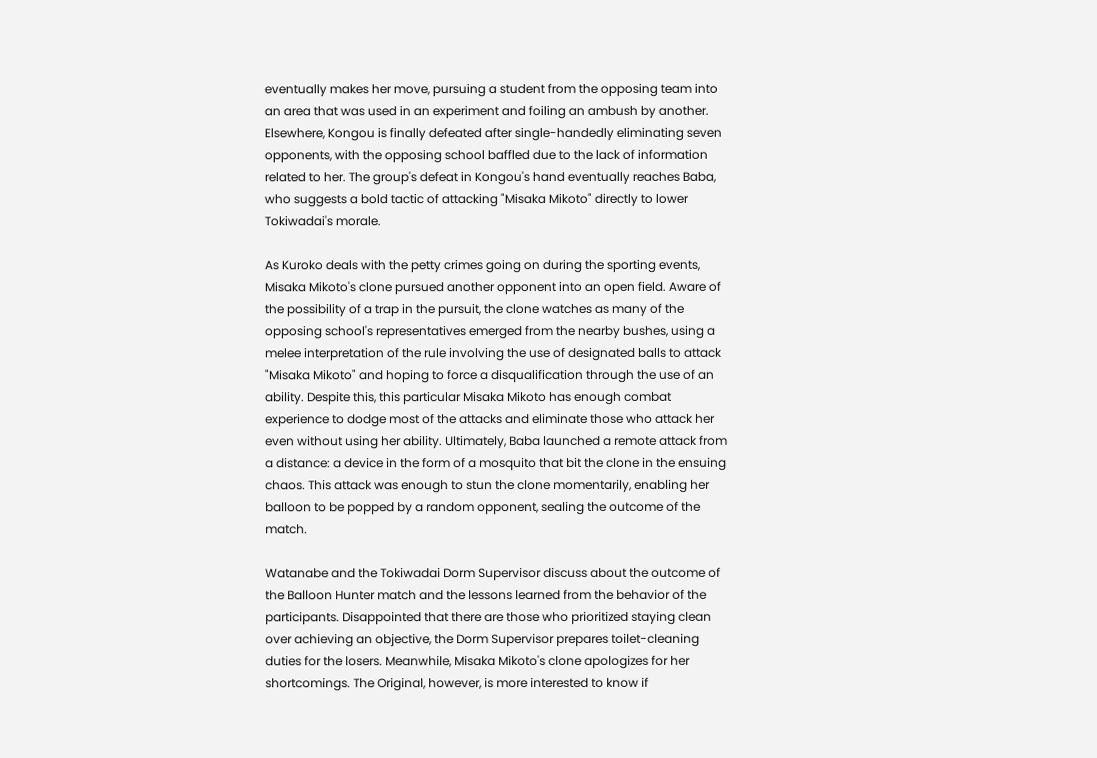eventually makes her move, pursuing a student from the opposing team into an area that was used in an experiment and foiling an ambush by another. Elsewhere, Kongou is finally defeated after single-handedly eliminating seven opponents, with the opposing school baffled due to the lack of information related to her. The group's defeat in Kongou's hand eventually reaches Baba, who suggests a bold tactic of attacking "Misaka Mikoto" directly to lower Tokiwadai's morale.

As Kuroko deals with the petty crimes going on during the sporting events, Misaka Mikoto's clone pursued another opponent into an open field. Aware of the possibility of a trap in the pursuit, the clone watches as many of the opposing school's representatives emerged from the nearby bushes, using a melee interpretation of the rule involving the use of designated balls to attack "Misaka Mikoto" and hoping to force a disqualification through the use of an ability. Despite this, this particular Misaka Mikoto has enough combat experience to dodge most of the attacks and eliminate those who attack her even without using her ability. Ultimately, Baba launched a remote attack from a distance: a device in the form of a mosquito that bit the clone in the ensuing chaos. This attack was enough to stun the clone momentarily, enabling her balloon to be popped by a random opponent, sealing the outcome of the match.

Watanabe and the Tokiwadai Dorm Supervisor discuss about the outcome of the Balloon Hunter match and the lessons learned from the behavior of the participants. Disappointed that there are those who prioritized staying clean over achieving an objective, the Dorm Supervisor prepares toilet-cleaning duties for the losers. Meanwhile, Misaka Mikoto's clone apologizes for her shortcomings. The Original, however, is more interested to know if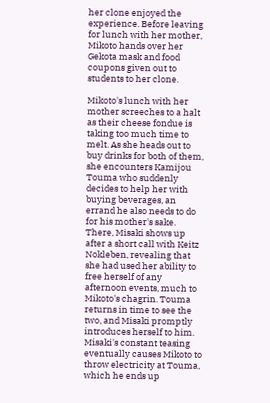her clone enjoyed the experience. Before leaving for lunch with her mother, Mikoto hands over her Gekota mask and food coupons given out to students to her clone.

Mikoto's lunch with her mother screeches to a halt as their cheese fondue is taking too much time to melt. As she heads out to buy drinks for both of them, she encounters Kamijou Touma who suddenly decides to help her with buying beverages, an errand he also needs to do for his mother's sake. There, Misaki shows up after a short call with Keitz Nokleben, revealing that she had used her ability to free herself of any afternoon events, much to Mikoto's chagrin. Touma returns in time to see the two, and Misaki promptly introduces herself to him. Misaki's constant teasing eventually causes Mikoto to throw electricity at Touma, which he ends up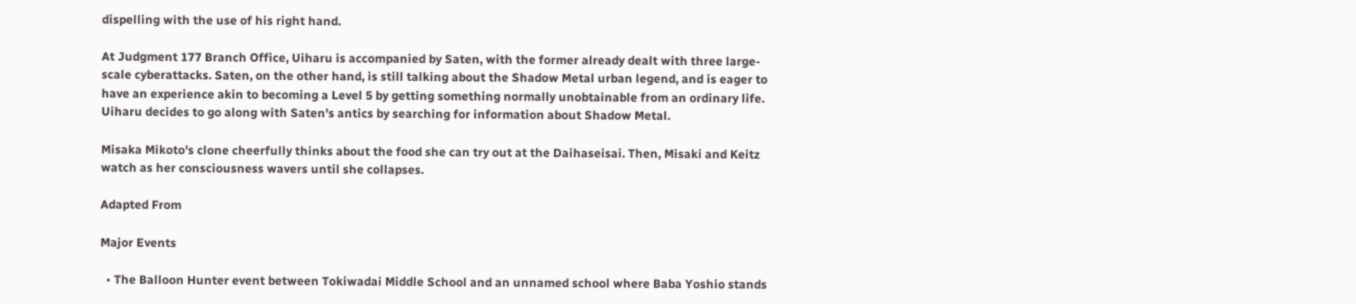dispelling with the use of his right hand.

At Judgment 177 Branch Office, Uiharu is accompanied by Saten, with the former already dealt with three large-scale cyberattacks. Saten, on the other hand, is still talking about the Shadow Metal urban legend, and is eager to have an experience akin to becoming a Level 5 by getting something normally unobtainable from an ordinary life. Uiharu decides to go along with Saten's antics by searching for information about Shadow Metal.

Misaka Mikoto's clone cheerfully thinks about the food she can try out at the Daihaseisai. Then, Misaki and Keitz watch as her consciousness wavers until she collapses.

Adapted From

Major Events

  • The Balloon Hunter event between Tokiwadai Middle School and an unnamed school where Baba Yoshio stands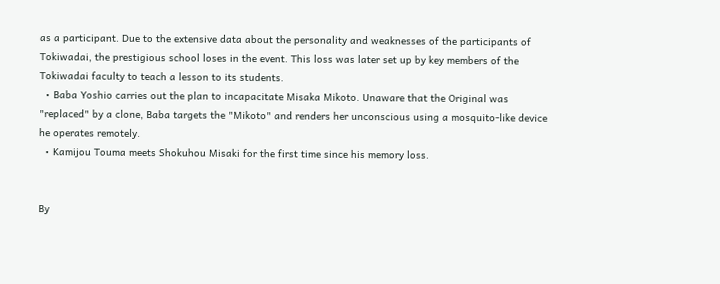as a participant. Due to the extensive data about the personality and weaknesses of the participants of Tokiwadai, the prestigious school loses in the event. This loss was later set up by key members of the Tokiwadai faculty to teach a lesson to its students.
  • Baba Yoshio carries out the plan to incapacitate Misaka Mikoto. Unaware that the Original was "replaced" by a clone, Baba targets the "Mikoto" and renders her unconscious using a mosquito-like device he operates remotely.
  • Kamijou Touma meets Shokuhou Misaki for the first time since his memory loss.


By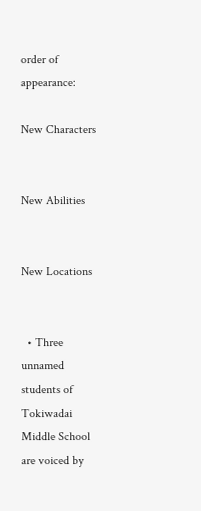order of appearance:

New Characters


New Abilities


New Locations


  • Three unnamed students of Tokiwadai Middle School are voiced by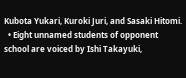Kubota Yukari, Kuroki Juri, and Sasaki Hitomi.
  • Eight unnamed students of opponent school are voiced by Ishi Takayuki,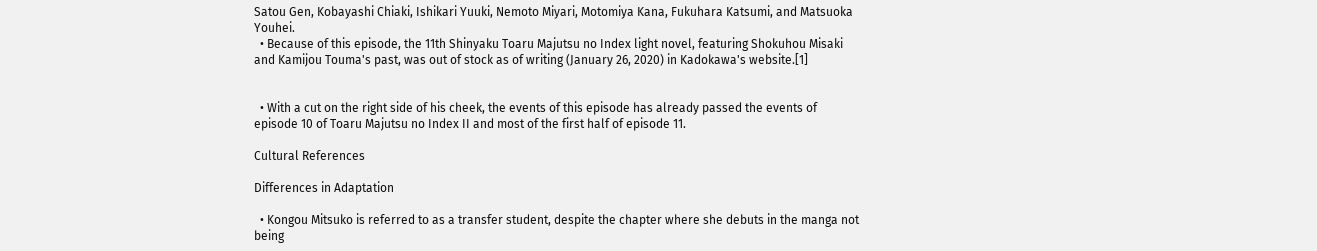Satou Gen, Kobayashi Chiaki, Ishikari Yuuki, Nemoto Miyari, Motomiya Kana, Fukuhara Katsumi, and Matsuoka Youhei.
  • Because of this episode, the 11th Shinyaku Toaru Majutsu no Index light novel, featuring Shokuhou Misaki and Kamijou Touma's past, was out of stock as of writing (January 26, 2020) in Kadokawa's website.[1]


  • With a cut on the right side of his cheek, the events of this episode has already passed the events of episode 10 of Toaru Majutsu no Index II and most of the first half of episode 11.

Cultural References

Differences in Adaptation

  • Kongou Mitsuko is referred to as a transfer student, despite the chapter where she debuts in the manga not being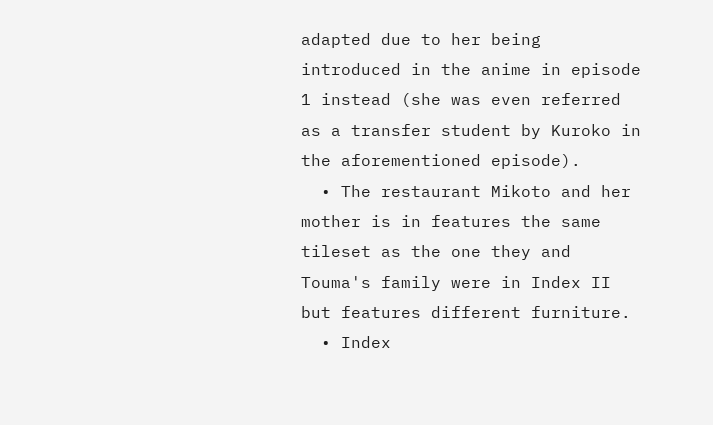adapted due to her being introduced in the anime in episode 1 instead (she was even referred as a transfer student by Kuroko in the aforementioned episode).
  • The restaurant Mikoto and her mother is in features the same tileset as the one they and Touma's family were in Index II but features different furniture.
  • Index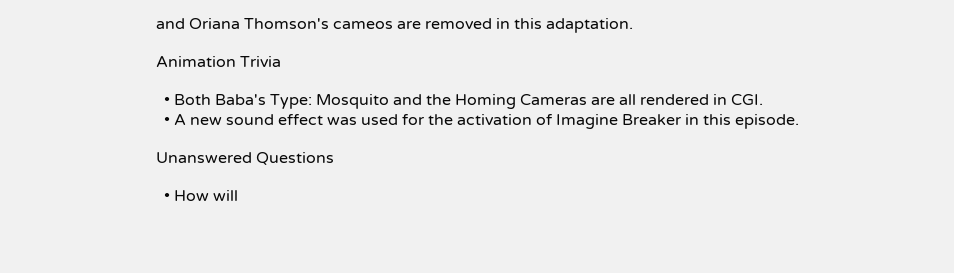and Oriana Thomson's cameos are removed in this adaptation.

Animation Trivia

  • Both Baba's Type: Mosquito and the Homing Cameras are all rendered in CGI.
  • A new sound effect was used for the activation of Imagine Breaker in this episode.

Unanswered Questions

  • How will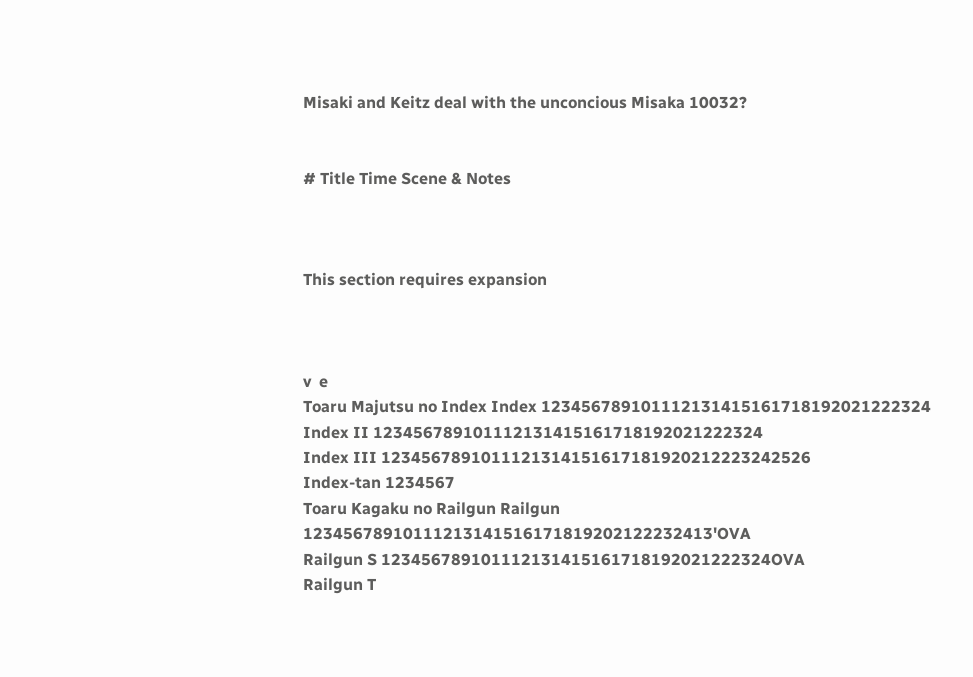Misaki and Keitz deal with the unconcious Misaka 10032?


# Title Time Scene & Notes



This section requires expansion



v  e
Toaru Majutsu no Index Index 123456789101112131415161718192021222324
Index II 123456789101112131415161718192021222324
Index III 1234567891011121314151617181920212223242526
Index-tan 1234567
Toaru Kagaku no Railgun Railgun 12345678910111213141516171819202122232413'OVA
Railgun S 123456789101112131415161718192021222324OVA
Railgun T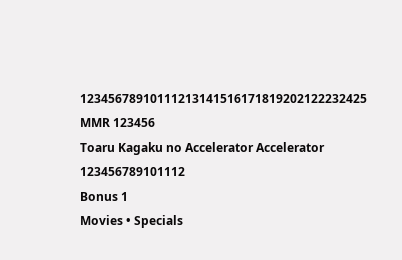12345678910111213141516171819202122232425
MMR 123456
Toaru Kagaku no Accelerator Accelerator 123456789101112
Bonus 1
Movies • Specials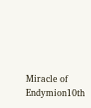Miracle of Endymion10th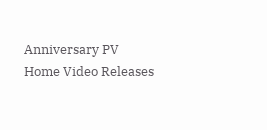Anniversary PV
Home Video Releases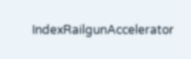IndexRailgunAccelerator